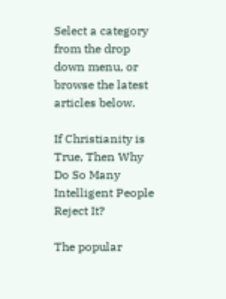Select a category from the drop down menu, or browse the latest articles below.

If Christianity is True, Then Why Do So Many Intelligent People Reject It?

The popular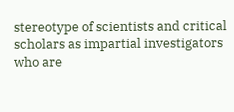stereotype of scientists and critical scholars as impartial investigators who are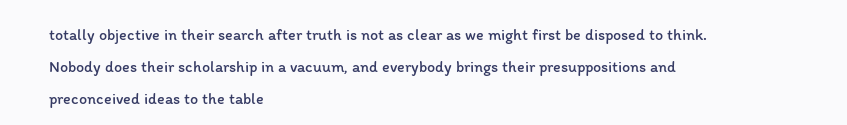totally objective in their search after truth is not as clear as we might first be disposed to think. Nobody does their scholarship in a vacuum, and everybody brings their presuppositions and preconceived ideas to the table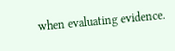when evaluating evidence.